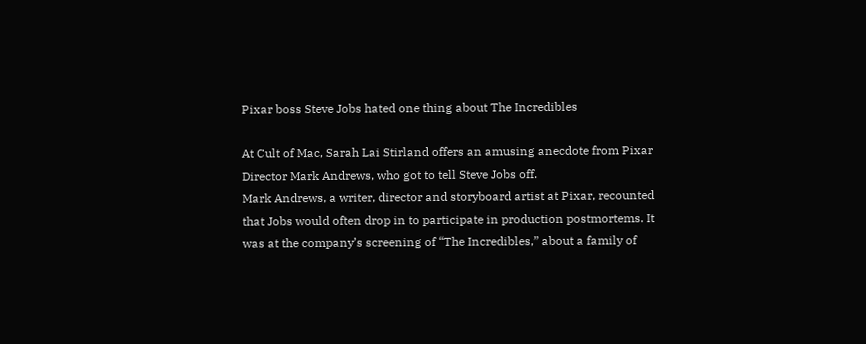Pixar boss Steve Jobs hated one thing about The Incredibles

At Cult of Mac, Sarah Lai Stirland offers an amusing anecdote from Pixar Director Mark Andrews, who got to tell Steve Jobs off.
Mark Andrews, a writer, director and storyboard artist at Pixar, recounted that Jobs would often drop in to participate in production postmortems. It was at the company’s screening of “The Incredibles,” about a family of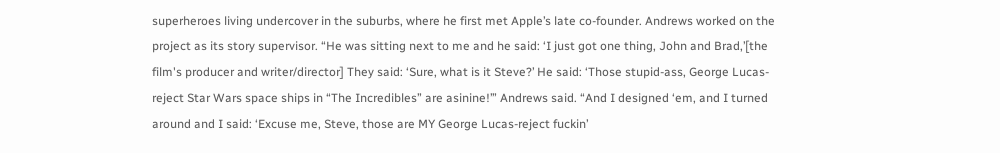superheroes living undercover in the suburbs, where he first met Apple’s late co-founder. Andrews worked on the project as its story supervisor. “He was sitting next to me and he said: ‘I just got one thing, John and Brad,’[the film's producer and writer/director] They said: ‘Sure, what is it Steve?’ He said: ‘Those stupid-ass, George Lucas-reject Star Wars space ships in “The Incredibles” are asinine!’” Andrews said. “And I designed ‘em, and I turned around and I said: ‘Excuse me, Steve, those are MY George Lucas-reject fuckin’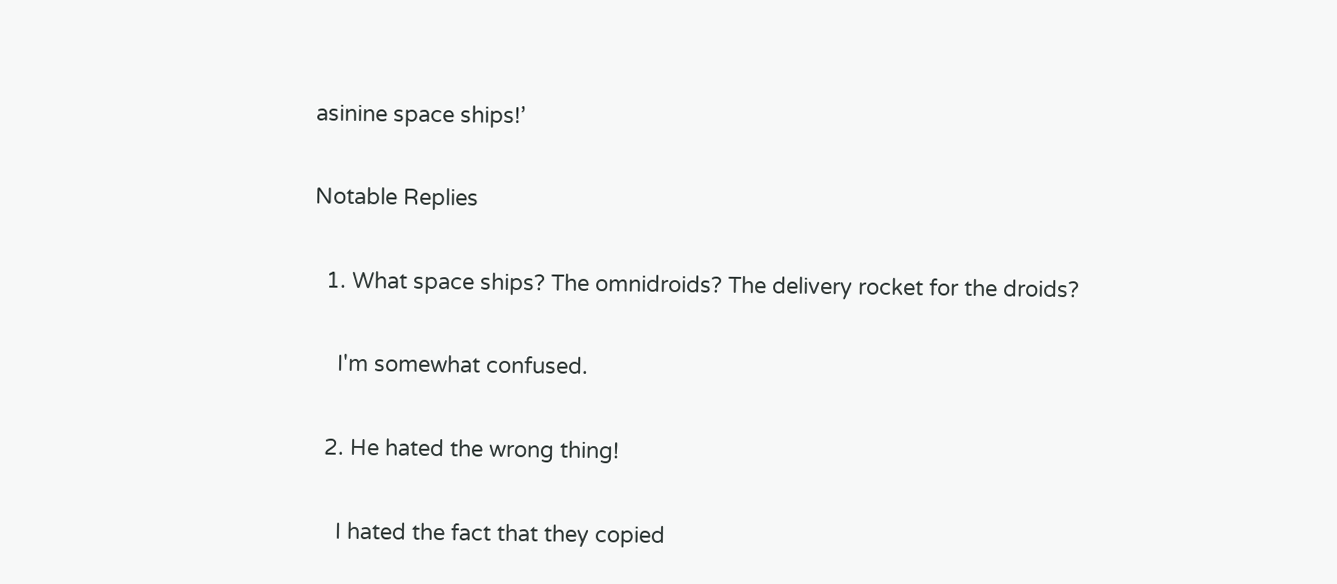asinine space ships!’

Notable Replies

  1. What space ships? The omnidroids? The delivery rocket for the droids?

    I'm somewhat confused.

  2. He hated the wrong thing!

    I hated the fact that they copied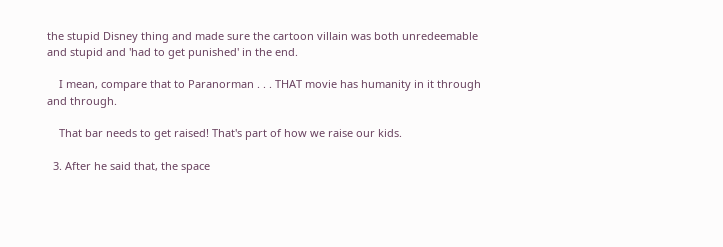the stupid Disney thing and made sure the cartoon villain was both unredeemable and stupid and 'had to get punished' in the end.

    I mean, compare that to Paranorman . . . THAT movie has humanity in it through and through.

    That bar needs to get raised! That's part of how we raise our kids.

  3. After he said that, the space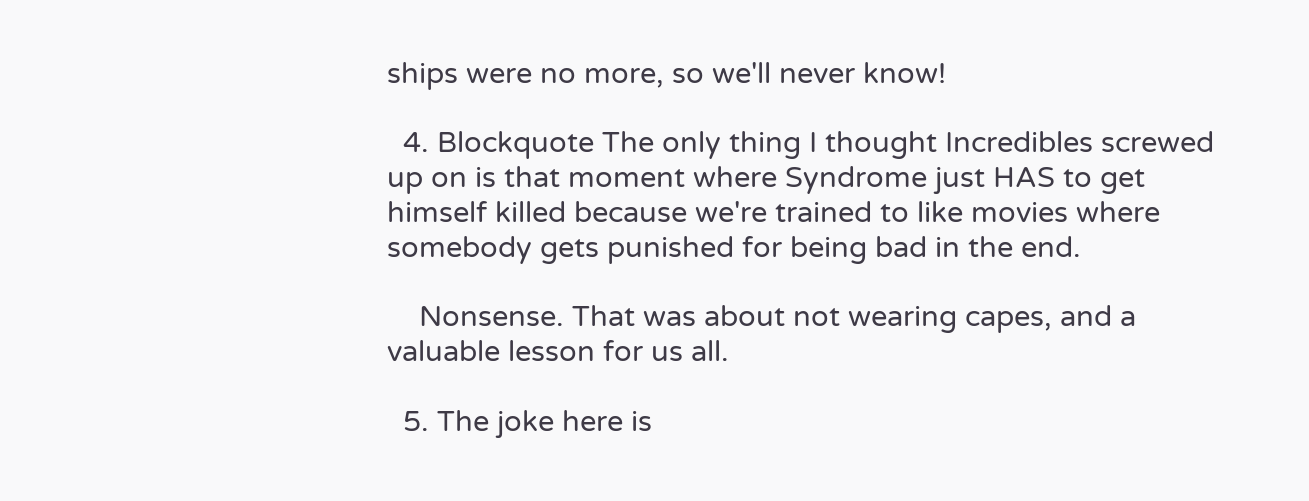ships were no more, so we'll never know!

  4. Blockquote The only thing I thought Incredibles screwed up on is that moment where Syndrome just HAS to get himself killed because we're trained to like movies where somebody gets punished for being bad in the end.

    Nonsense. That was about not wearing capes, and a valuable lesson for us all.

  5. The joke here is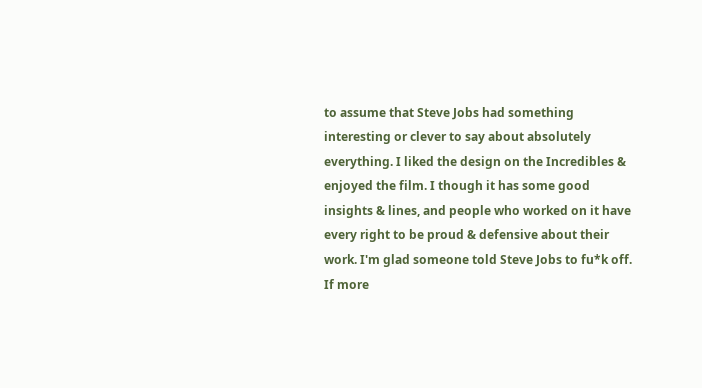to assume that Steve Jobs had something interesting or clever to say about absolutely everything. I liked the design on the Incredibles & enjoyed the film. I though it has some good insights & lines, and people who worked on it have every right to be proud & defensive about their work. I'm glad someone told Steve Jobs to fu*k off. If more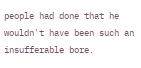people had done that he wouldn't have been such an insufferable bore.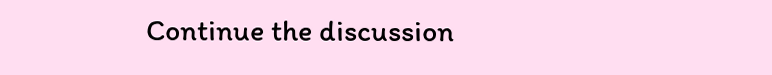Continue the discussion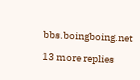bbs.boingboing.net

13 more replies